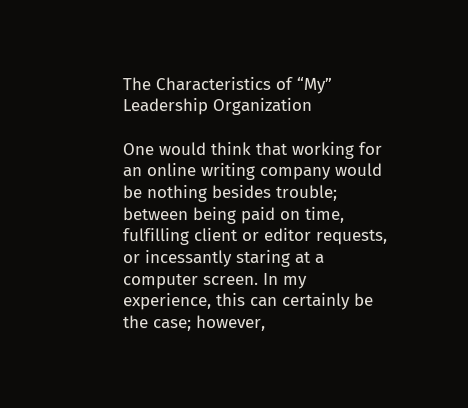The Characteristics of “My” Leadership Organization

One would think that working for an online writing company would be nothing besides trouble; between being paid on time, fulfilling client or editor requests, or incessantly staring at a computer screen. In my experience, this can certainly be the case; however,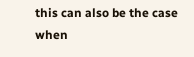this can also be the case when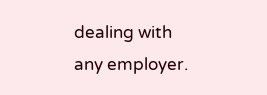dealing with any employer.